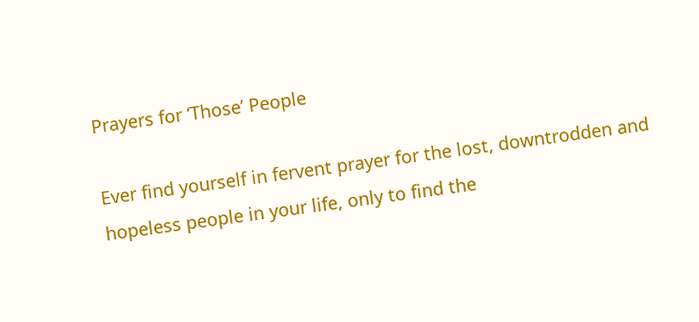Prayers for ‘Those’ People

Ever find yourself in fervent prayer for the lost, downtrodden and hopeless people in your life, only to find the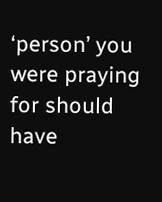‘person’ you were praying for should have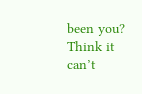been you?  Think it can’t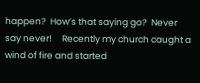happen?  How’s that saying go?  Never say never!     Recently my church caught a wind of fire and started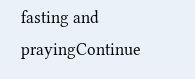fasting and prayingContinue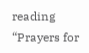reading “Prayers for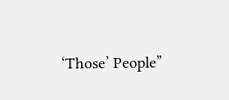‘Those’ People”